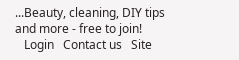...Beauty, cleaning, DIY tips and more - free to join!
   Login   Contact us   Site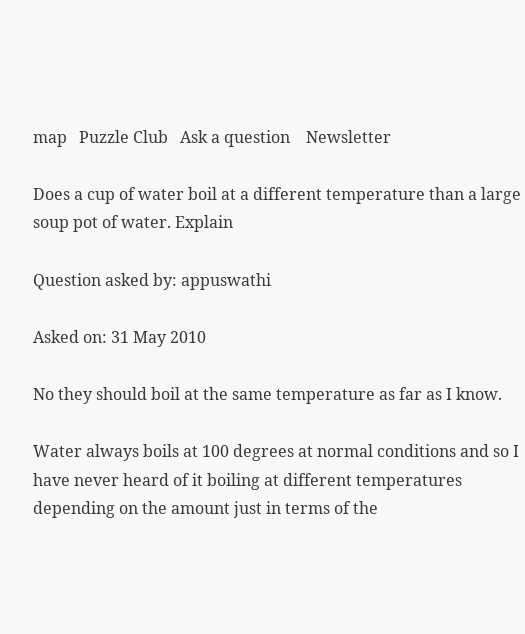map   Puzzle Club   Ask a question    Newsletter

Does a cup of water boil at a different temperature than a large soup pot of water. Explain

Question asked by: appuswathi

Asked on: 31 May 2010

No they should boil at the same temperature as far as I know.

Water always boils at 100 degrees at normal conditions and so I have never heard of it boiling at different temperatures depending on the amount just in terms of the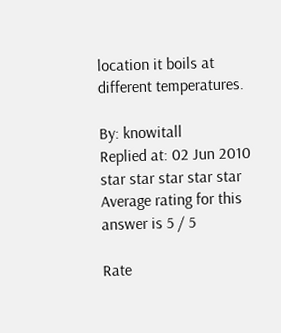location it boils at different temperatures.

By: knowitall
Replied at: 02 Jun 2010
star star star star star
Average rating for this answer is 5 / 5

Rate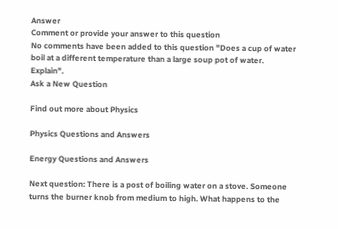Answer
Comment or provide your answer to this question
No comments have been added to this question "Does a cup of water boil at a different temperature than a large soup pot of water. Explain".
Ask a New Question

Find out more about Physics

Physics Questions and Answers

Energy Questions and Answers

Next question: There is a post of boiling water on a stove. Someone turns the burner knob from medium to high. What happens to the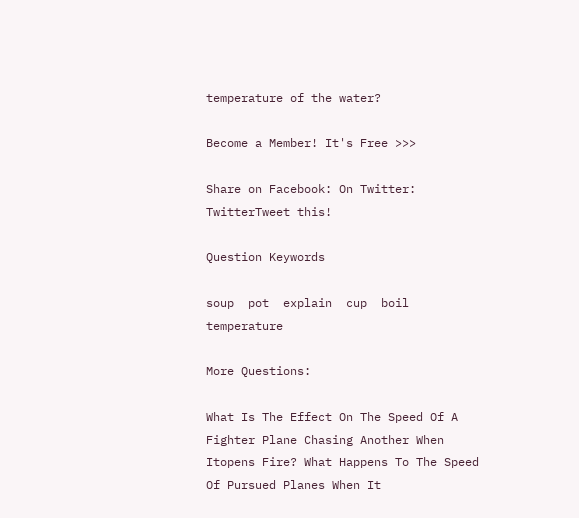temperature of the water?

Become a Member! It's Free >>>

Share on Facebook: On Twitter: TwitterTweet this!

Question Keywords

soup  pot  explain  cup  boil  temperature

More Questions:

What Is The Effect On The Speed Of A Fighter Plane Chasing Another When Itopens Fire? What Happens To The Speed Of Pursued Planes When It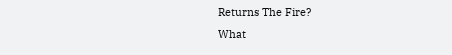Returns The Fire?
What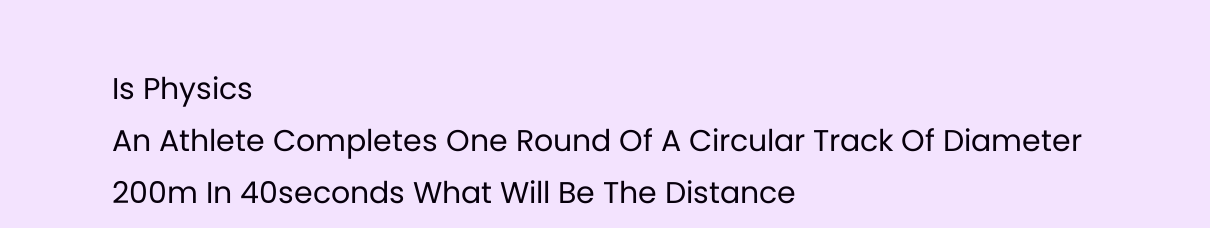Is Physics
An Athlete Completes One Round Of A Circular Track Of Diameter 200m In 40seconds What Will Be The Distance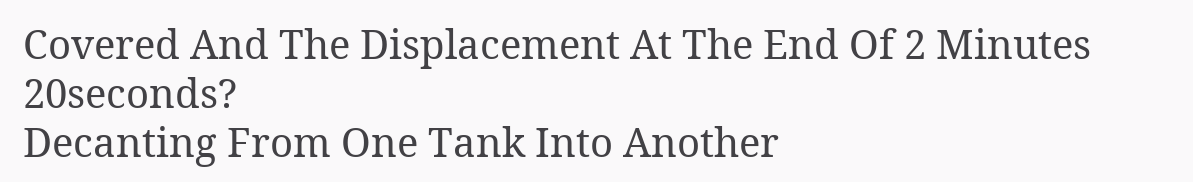Covered And The Displacement At The End Of 2 Minutes 20seconds?
Decanting From One Tank Into Another